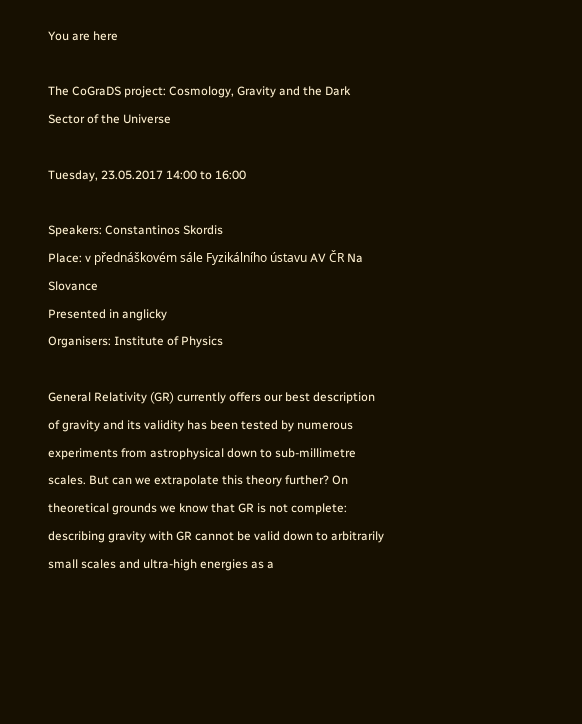You are here

The CoGraDS project: Cosmology, Gravity and the Dark Sector of the Universe

Tuesday, 23.05.2017 14:00 to 16:00

Speakers: Constantinos Skordis
Place: v přednáškovém sále Fyzikálního ústavu AV ČR Na Slovance
Presented in anglicky
Organisers: Institute of Physics

General Relativity (GR) currently offers our best description of gravity and its validity has been tested by numerous experiments from astrophysical down to sub-millimetre scales. But can we extrapolate this theory further? On theoretical grounds we know that GR is not complete: describing gravity with GR cannot be valid down to arbitrarily small scales and ultra-high energies as a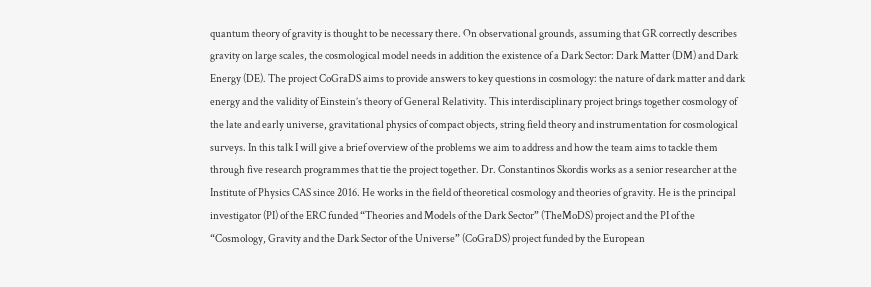quantum theory of gravity is thought to be necessary there. On observational grounds, assuming that GR correctly describes gravity on large scales, the cosmological model needs in addition the existence of a Dark Sector: Dark Matter (DM) and Dark Energy (DE). The project CoGraDS aims to provide answers to key questions in cosmology: the nature of dark matter and dark energy and the validity of Einstein’s theory of General Relativity. This interdisciplinary project brings together cosmology of the late and early universe, gravitational physics of compact objects, string field theory and instrumentation for cosmological surveys. In this talk I will give a brief overview of the problems we aim to address and how the team aims to tackle them through five research programmes that tie the project together. Dr. Constantinos Skordis works as a senior researcher at the Institute of Physics CAS since 2016. He works in the field of theoretical cosmology and theories of gravity. He is the principal investigator (PI) of the ERC funded “Theories and Models of the Dark Sector” (TheMoDS) project and the PI of the “Cosmology, Gravity and the Dark Sector of the Universe” (CoGraDS) project funded by the European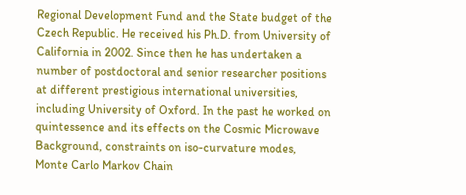Regional Development Fund and the State budget of the Czech Republic. He received his Ph.D. from University of California in 2002. Since then he has undertaken a number of postdoctoral and senior researcher positions at different prestigious international universities, including University of Oxford. In the past he worked on quintessence and its effects on the Cosmic Microwave Background, constraints on iso-curvature modes, Monte Carlo Markov Chain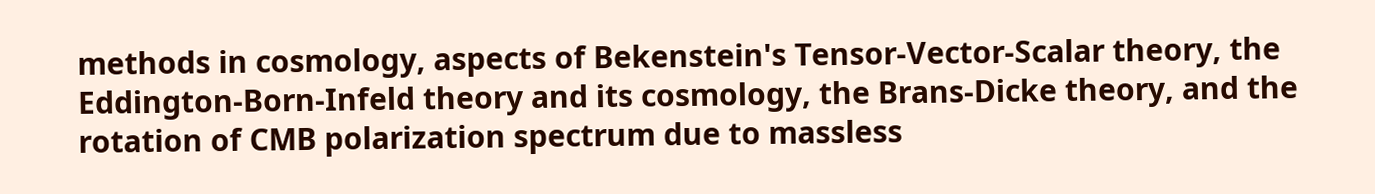methods in cosmology, aspects of Bekenstein's Tensor-Vector-Scalar theory, the Eddington-Born-Infeld theory and its cosmology, the Brans-Dicke theory, and the rotation of CMB polarization spectrum due to massless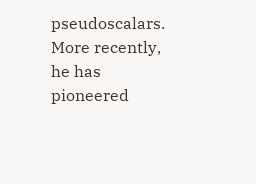pseudoscalars. More recently, he has pioneered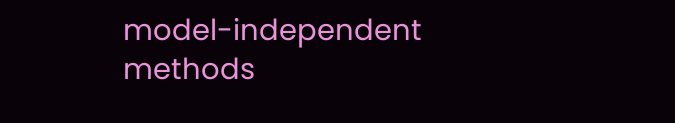model-independent methods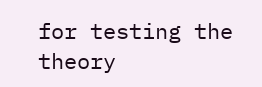for testing the theory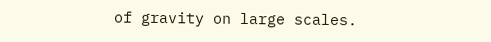of gravity on large scales.